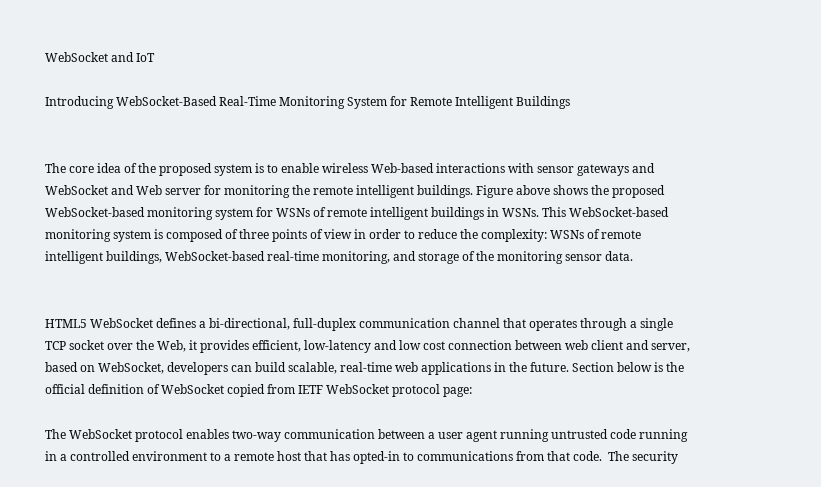WebSocket and IoT

Introducing WebSocket-Based Real-Time Monitoring System for Remote Intelligent Buildings


The core idea of the proposed system is to enable wireless Web-based interactions with sensor gateways and WebSocket and Web server for monitoring the remote intelligent buildings. Figure above shows the proposed WebSocket-based monitoring system for WSNs of remote intelligent buildings in WSNs. This WebSocket-based monitoring system is composed of three points of view in order to reduce the complexity: WSNs of remote intelligent buildings, WebSocket-based real-time monitoring, and storage of the monitoring sensor data.


HTML5 WebSocket defines a bi-directional, full-duplex communication channel that operates through a single TCP socket over the Web, it provides efficient, low-latency and low cost connection between web client and server, based on WebSocket, developers can build scalable, real-time web applications in the future. Section below is the official definition of WebSocket copied from IETF WebSocket protocol page:

The WebSocket protocol enables two-way communication between a user agent running untrusted code running in a controlled environment to a remote host that has opted-in to communications from that code.  The security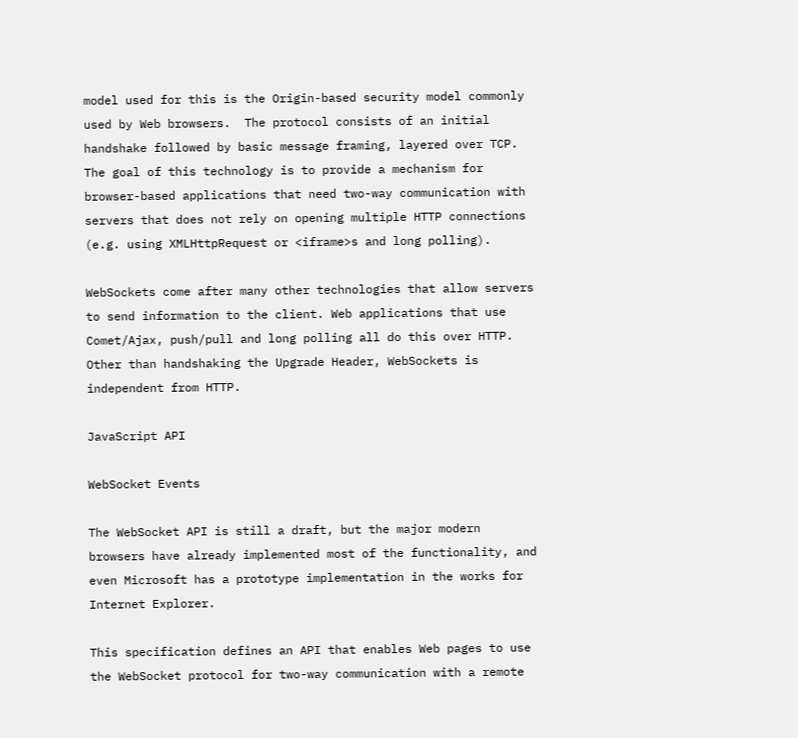model used for this is the Origin-based security model commonly used by Web browsers.  The protocol consists of an initial handshake followed by basic message framing, layered over TCP.  The goal of this technology is to provide a mechanism for browser-based applications that need two-way communication with servers that does not rely on opening multiple HTTP connections (e.g. using XMLHttpRequest or <iframe>s and long polling).

WebSockets come after many other technologies that allow servers to send information to the client. Web applications that use Comet/Ajax, push/pull and long polling all do this over HTTP. Other than handshaking the Upgrade Header, WebSockets is independent from HTTP.

JavaScript API

WebSocket Events

The WebSocket API is still a draft, but the major modern browsers have already implemented most of the functionality, and even Microsoft has a prototype implementation in the works for Internet Explorer.

This specification defines an API that enables Web pages to use the WebSocket protocol for two-way communication with a remote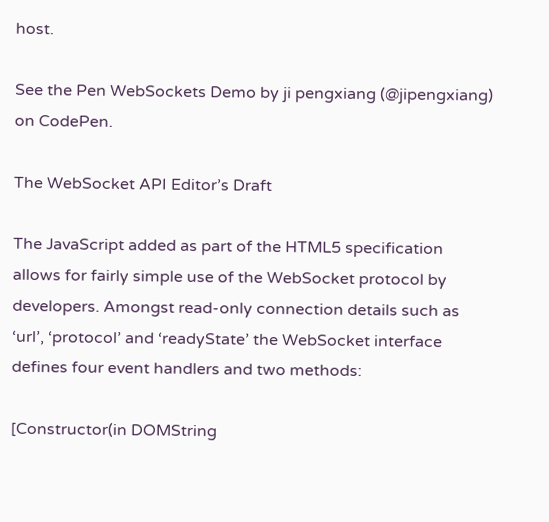host.

See the Pen WebSockets Demo by ji pengxiang (@jipengxiang) on CodePen.

The WebSocket API Editor’s Draft

The JavaScript added as part of the HTML5 specification allows for fairly simple use of the WebSocket protocol by developers. Amongst read-only connection details such as ‘url’, ‘protocol’ and ‘readyState’ the WebSocket interface defines four event handlers and two methods:

[Constructor(in DOMString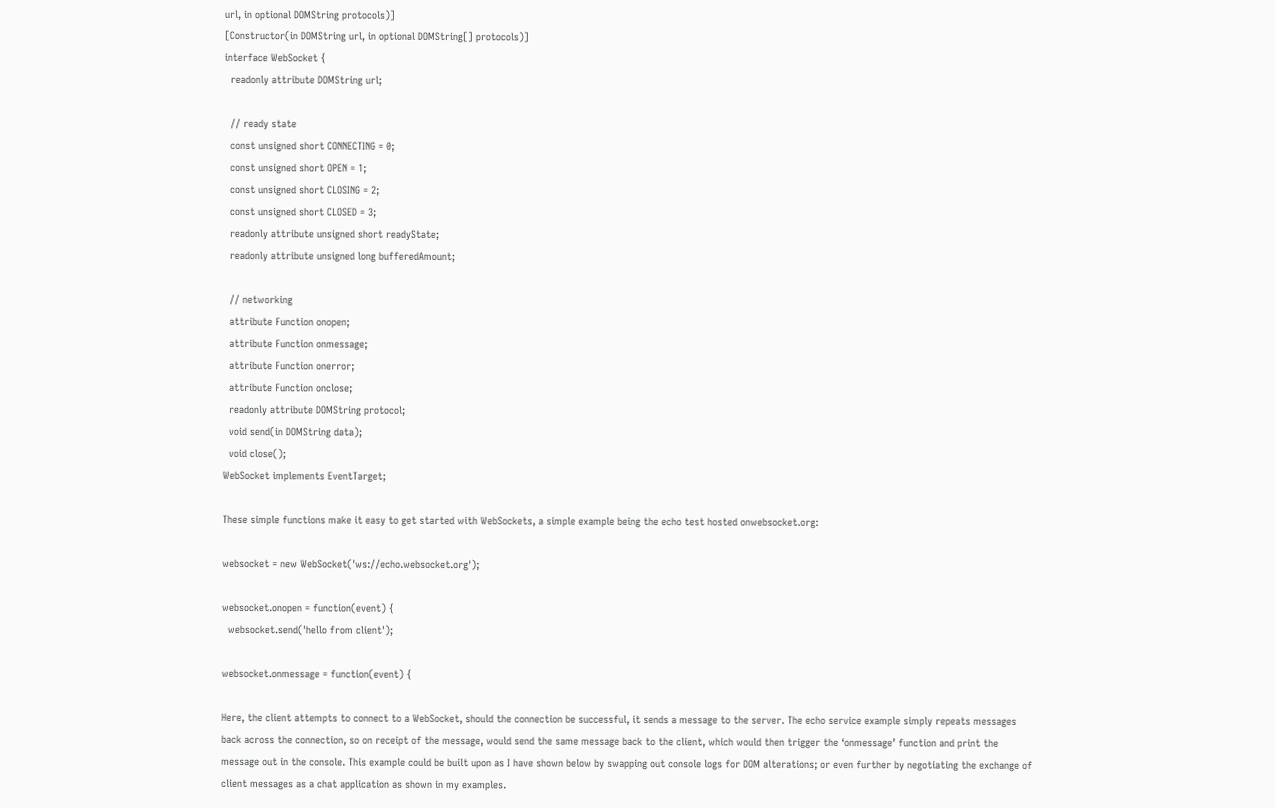url, in optional DOMString protocols)]
[Constructor(in DOMString url, in optional DOMString[] protocols)]
interface WebSocket {
  readonly attribute DOMString url;

  // ready state
  const unsigned short CONNECTING = 0;
  const unsigned short OPEN = 1;
  const unsigned short CLOSING = 2;
  const unsigned short CLOSED = 3;
  readonly attribute unsigned short readyState;
  readonly attribute unsigned long bufferedAmount;

  // networking
  attribute Function onopen;
  attribute Function onmessage;
  attribute Function onerror;
  attribute Function onclose;
  readonly attribute DOMString protocol;
  void send(in DOMString data);
  void close();
WebSocket implements EventTarget;

These simple functions make it easy to get started with WebSockets, a simple example being the echo test hosted onwebsocket.org:

websocket = new WebSocket('ws://echo.websocket.org');

websocket.onopen = function(event) {
  websocket.send('hello from client');

websocket.onmessage = function(event) {

Here, the client attempts to connect to a WebSocket, should the connection be successful, it sends a message to the server. The echo service example simply repeats messages back across the connection, so on receipt of the message, would send the same message back to the client, which would then trigger the ‘onmessage’ function and print the message out in the console. This example could be built upon as I have shown below by swapping out console logs for DOM alterations; or even further by negotiating the exchange of client messages as a chat application as shown in my examples.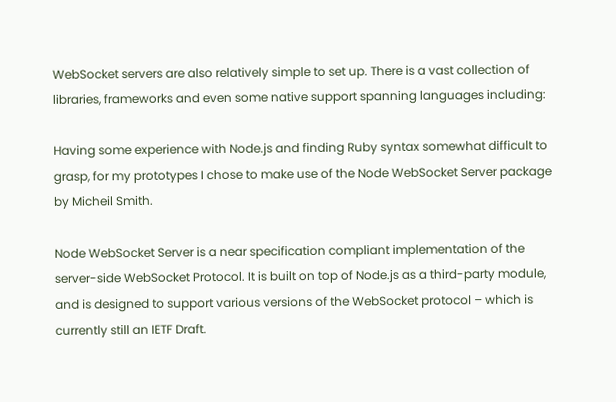WebSocket servers are also relatively simple to set up. There is a vast collection of libraries, frameworks and even some native support spanning languages including:

Having some experience with Node.js and finding Ruby syntax somewhat difficult to grasp, for my prototypes I chose to make use of the Node WebSocket Server package by Micheil Smith.

Node WebSocket Server is a near specification compliant implementation of the server-side WebSocket Protocol. It is built on top of Node.js as a third-party module, and is designed to support various versions of the WebSocket protocol – which is currently still an IETF Draft.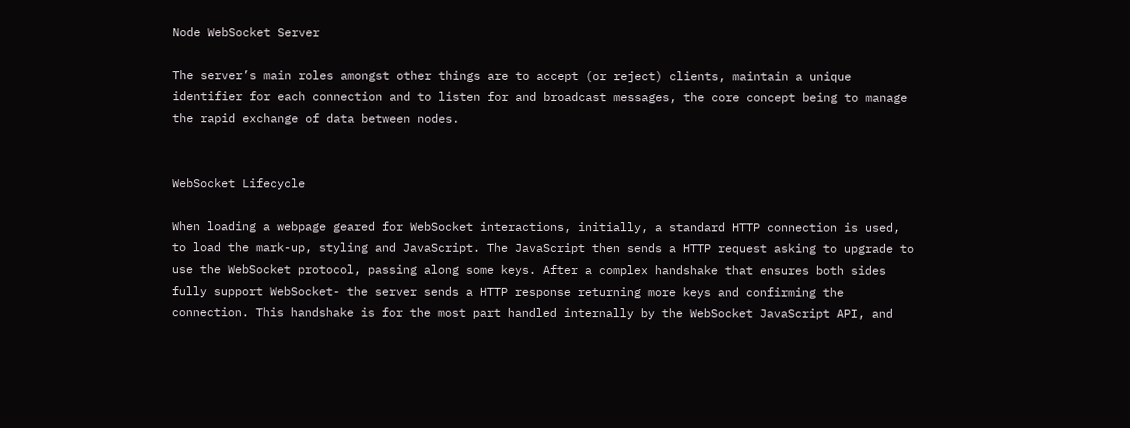Node WebSocket Server

The server’s main roles amongst other things are to accept (or reject) clients, maintain a unique identifier for each connection and to listen for and broadcast messages, the core concept being to manage the rapid exchange of data between nodes.


WebSocket Lifecycle

When loading a webpage geared for WebSocket interactions, initially, a standard HTTP connection is used, to load the mark-up, styling and JavaScript. The JavaScript then sends a HTTP request asking to upgrade to use the WebSocket protocol, passing along some keys. After a complex handshake that ensures both sides fully support WebSocket- the server sends a HTTP response returning more keys and confirming the connection. This handshake is for the most part handled internally by the WebSocket JavaScript API, and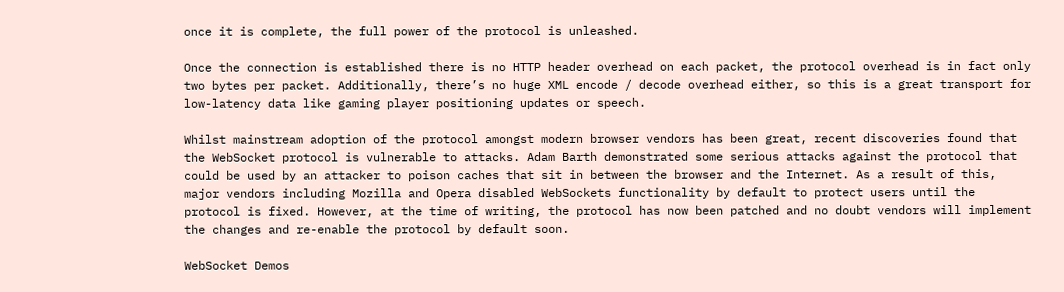once it is complete, the full power of the protocol is unleashed.

Once the connection is established there is no HTTP header overhead on each packet, the protocol overhead is in fact only two bytes per packet. Additionally, there’s no huge XML encode / decode overhead either, so this is a great transport for low-latency data like gaming player positioning updates or speech.

Whilst mainstream adoption of the protocol amongst modern browser vendors has been great, recent discoveries found that the WebSocket protocol is vulnerable to attacks. Adam Barth demonstrated some serious attacks against the protocol that could be used by an attacker to poison caches that sit in between the browser and the Internet. As a result of this, major vendors including Mozilla and Opera disabled WebSockets functionality by default to protect users until the protocol is fixed. However, at the time of writing, the protocol has now been patched and no doubt vendors will implement the changes and re-enable the protocol by default soon.

WebSocket Demos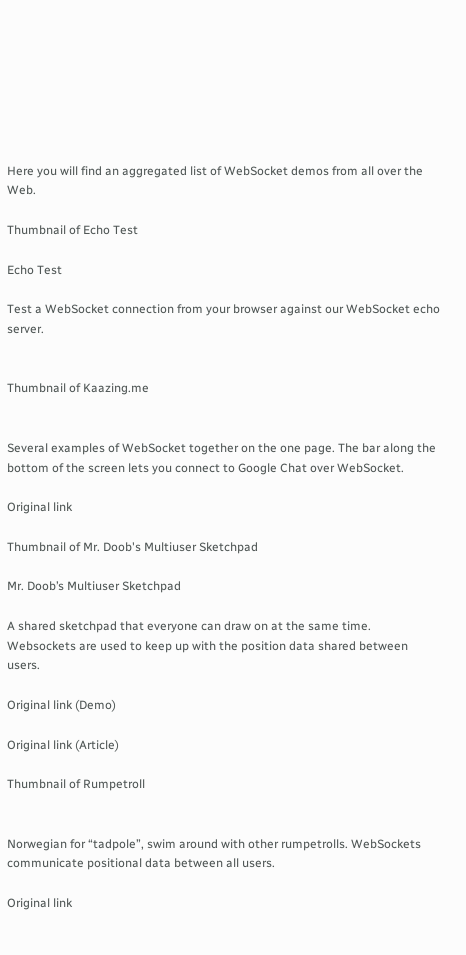Here you will find an aggregated list of WebSocket demos from all over the Web.

Thumbnail of Echo Test

Echo Test

Test a WebSocket connection from your browser against our WebSocket echo server.


Thumbnail of Kaazing.me


Several examples of WebSocket together on the one page. The bar along the bottom of the screen lets you connect to Google Chat over WebSocket.

Original link

Thumbnail of Mr. Doob's Multiuser Sketchpad

Mr. Doob’s Multiuser Sketchpad

A shared sketchpad that everyone can draw on at the same time. Websockets are used to keep up with the position data shared between users.

Original link (Demo)

Original link (Article)

Thumbnail of Rumpetroll


Norwegian for “tadpole”, swim around with other rumpetrolls. WebSockets communicate positional data between all users.

Original link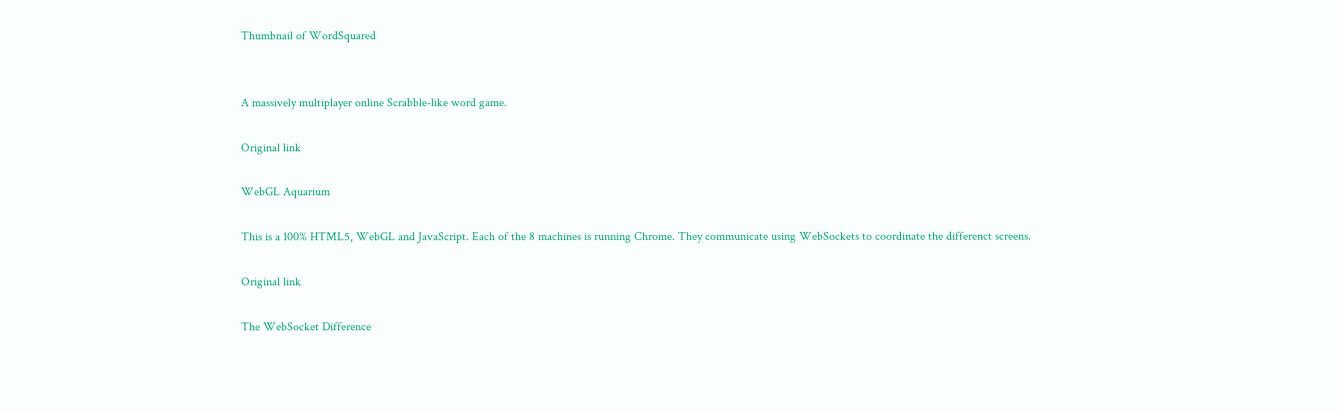Thumbnail of WordSquared


A massively multiplayer online Scrabble-like word game.

Original link

WebGL Aquarium

This is a 100% HTML5, WebGL and JavaScript. Each of the 8 machines is running Chrome. They communicate using WebSockets to coordinate the differenct screens.

Original link

The WebSocket Difference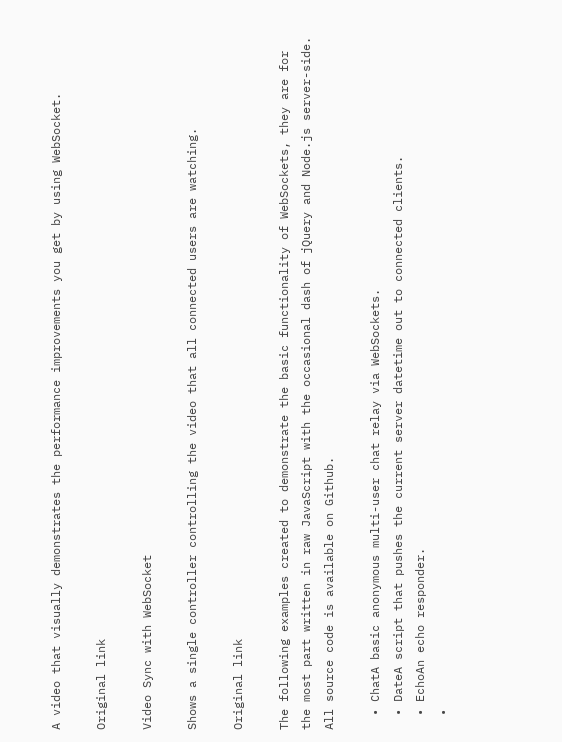A video that visually demonstrates the performance improvements you get by using WebSocket.

Original link

Video Sync with WebSocket

Shows a single controller controlling the video that all connected users are watching.

Original link

The following examples created to demonstrate the basic functionality of WebSockets, they are for the most part written in raw JavaScript with the occasional dash of jQuery and Node.js server-side. All source code is available on Github.

  • ChatA basic anonymous multi-user chat relay via WebSockets.
  • DateA script that pushes the current server datetime out to connected clients.
  • EchoAn echo responder.
  •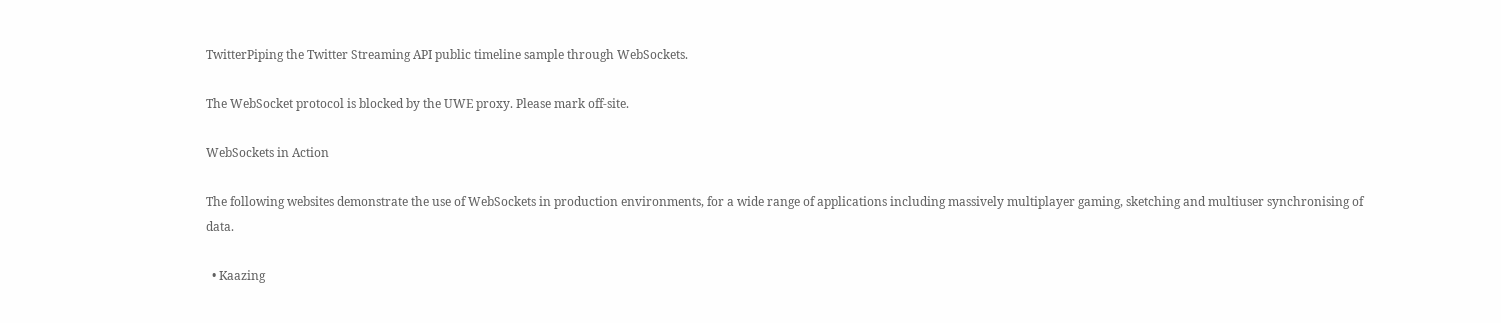TwitterPiping the Twitter Streaming API public timeline sample through WebSockets.

The WebSocket protocol is blocked by the UWE proxy. Please mark off-site.

WebSockets in Action

The following websites demonstrate the use of WebSockets in production environments, for a wide range of applications including massively multiplayer gaming, sketching and multiuser synchronising of data.

  • Kaazing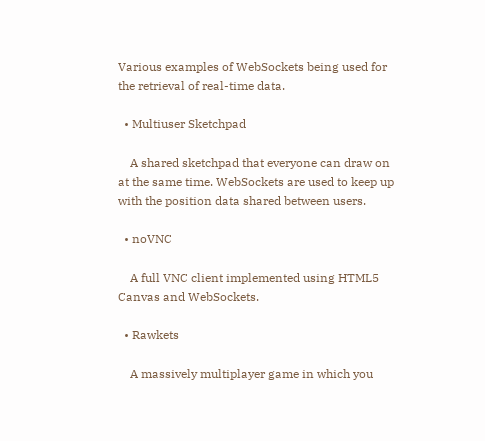Various examples of WebSockets being used for the retrieval of real-time data.

  • Multiuser Sketchpad

    A shared sketchpad that everyone can draw on at the same time. WebSockets are used to keep up with the position data shared between users.

  • noVNC

    A full VNC client implemented using HTML5 Canvas and WebSockets.

  • Rawkets

    A massively multiplayer game in which you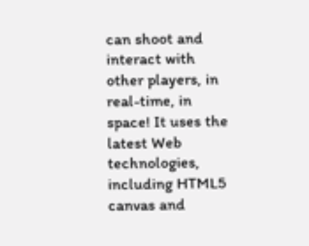can shoot and interact with other players, in real-time, in space! It uses the latest Web technologies, including HTML5 canvas and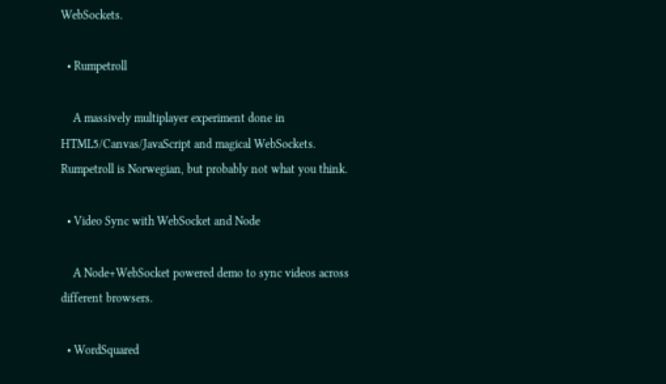WebSockets.

  • Rumpetroll

    A massively multiplayer experiment done in HTML5/Canvas/JavaScript and magical WebSockets. Rumpetroll is Norwegian, but probably not what you think.

  • Video Sync with WebSocket and Node

    A Node+WebSocket powered demo to sync videos across different browsers.

  • WordSquared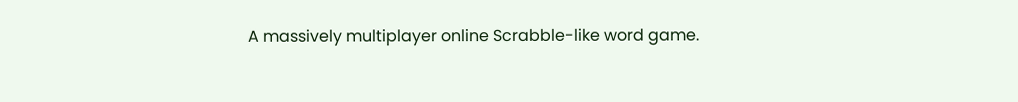A massively multiplayer online Scrabble-like word game.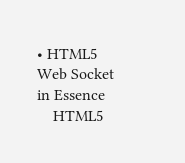• HTML5 Web Socket in Essence
    HTML5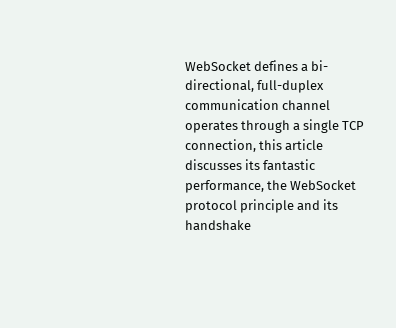WebSocket defines a bi-directional, full-duplex communication channel operates through a single TCP connection, this article discusses its fantastic performance, the WebSocket protocol principle and its handshake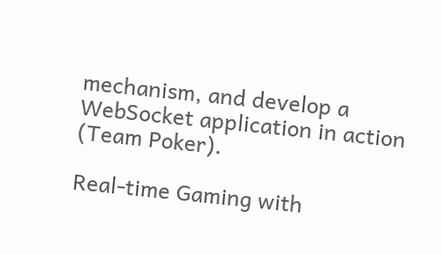mechanism, and develop a WebSocket application in action (Team Poker).

Real-time Gaming with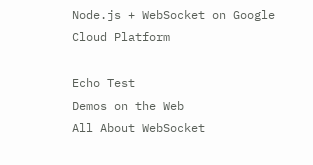Node.js + WebSocket on Google Cloud Platform

Echo Test
Demos on the Web
All About WebSocket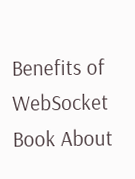Benefits of WebSocket
Book About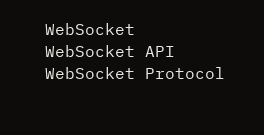WebSocket
WebSocket API
WebSocket Protocol